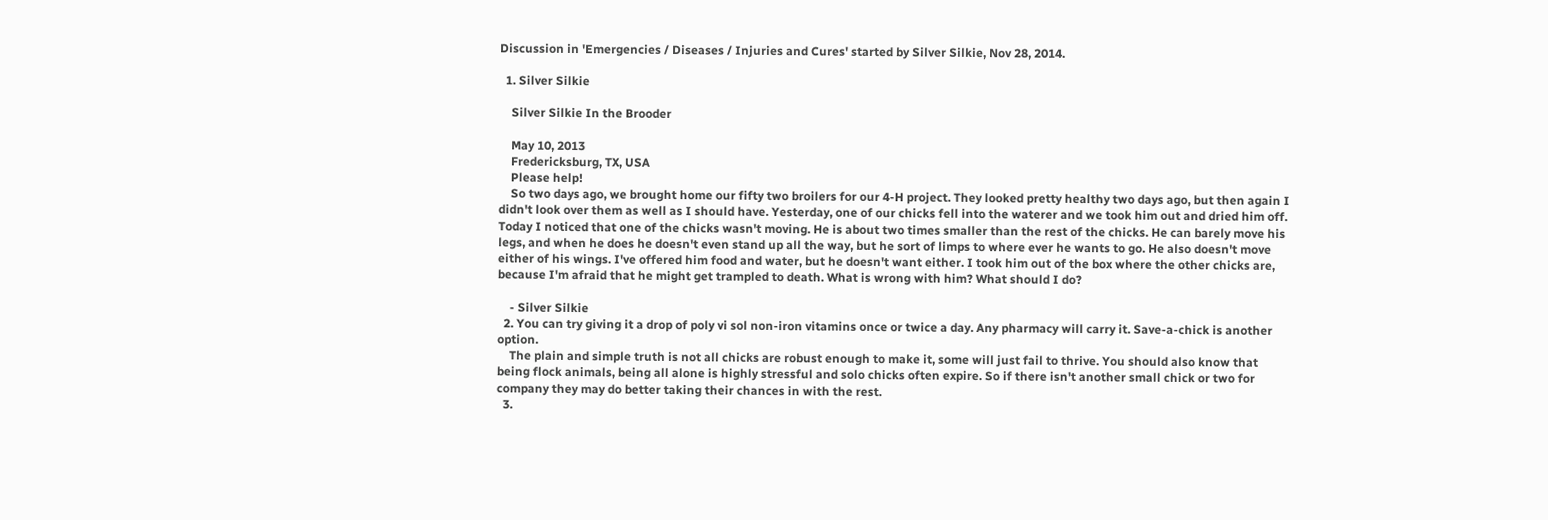Discussion in 'Emergencies / Diseases / Injuries and Cures' started by Silver Silkie, Nov 28, 2014.

  1. Silver Silkie

    Silver Silkie In the Brooder

    May 10, 2013
    Fredericksburg, TX, USA
    Please help!
    So two days ago, we brought home our fifty two broilers for our 4-H project. They looked pretty healthy two days ago, but then again I didn't look over them as well as I should have. Yesterday, one of our chicks fell into the waterer and we took him out and dried him off. Today I noticed that one of the chicks wasn't moving. He is about two times smaller than the rest of the chicks. He can barely move his legs, and when he does he doesn't even stand up all the way, but he sort of limps to where ever he wants to go. He also doesn't move either of his wings. I've offered him food and water, but he doesn't want either. I took him out of the box where the other chicks are, because I'm afraid that he might get trampled to death. What is wrong with him? What should I do?

    - Silver Silkie
  2. You can try giving it a drop of poly vi sol non-iron vitamins once or twice a day. Any pharmacy will carry it. Save-a-chick is another option.
    The plain and simple truth is not all chicks are robust enough to make it, some will just fail to thrive. You should also know that being flock animals, being all alone is highly stressful and solo chicks often expire. So if there isn't another small chick or two for company they may do better taking their chances in with the rest.
  3.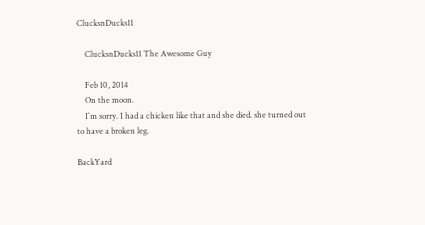ClucksnDucks11

    ClucksnDucks11 The Awesome Guy

    Feb 10, 2014
    On the moon.
    I`m sorry. I had a chicken like that and she died. she turned out to have a broken leg.

BackYard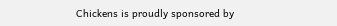Chickens is proudly sponsored by